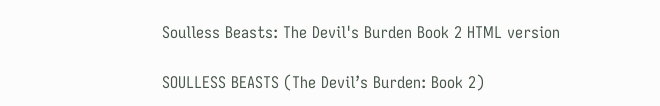Soulless Beasts: The Devil's Burden Book 2 HTML version

SOULLESS BEASTS (The Devil’s Burden: Book 2)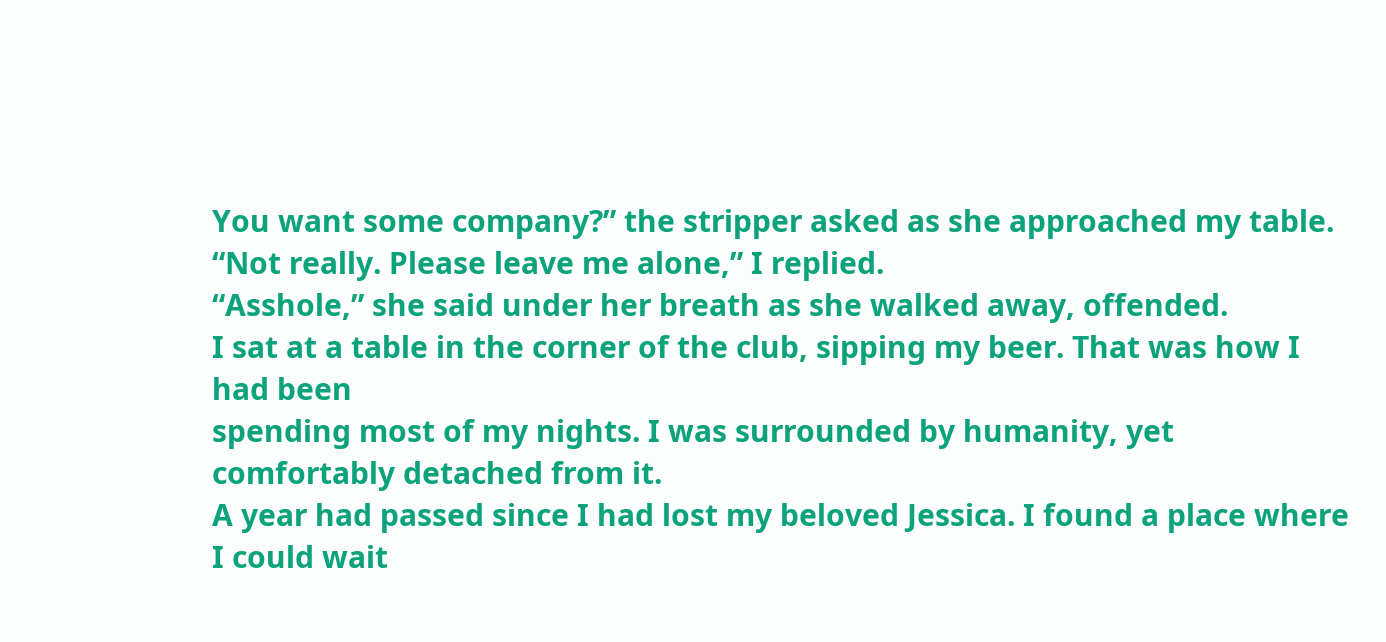You want some company?” the stripper asked as she approached my table.
“Not really. Please leave me alone,” I replied.
“Asshole,” she said under her breath as she walked away, offended.
I sat at a table in the corner of the club, sipping my beer. That was how I had been
spending most of my nights. I was surrounded by humanity, yet comfortably detached from it.
A year had passed since I had lost my beloved Jessica. I found a place where I could wait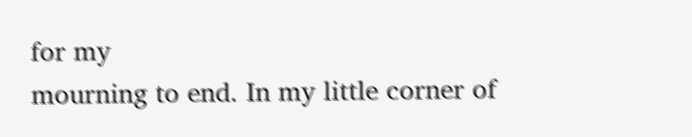for my
mourning to end. In my little corner of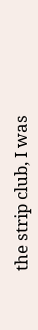the strip club, I was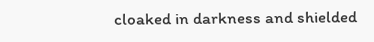cloaked in darkness and shielded